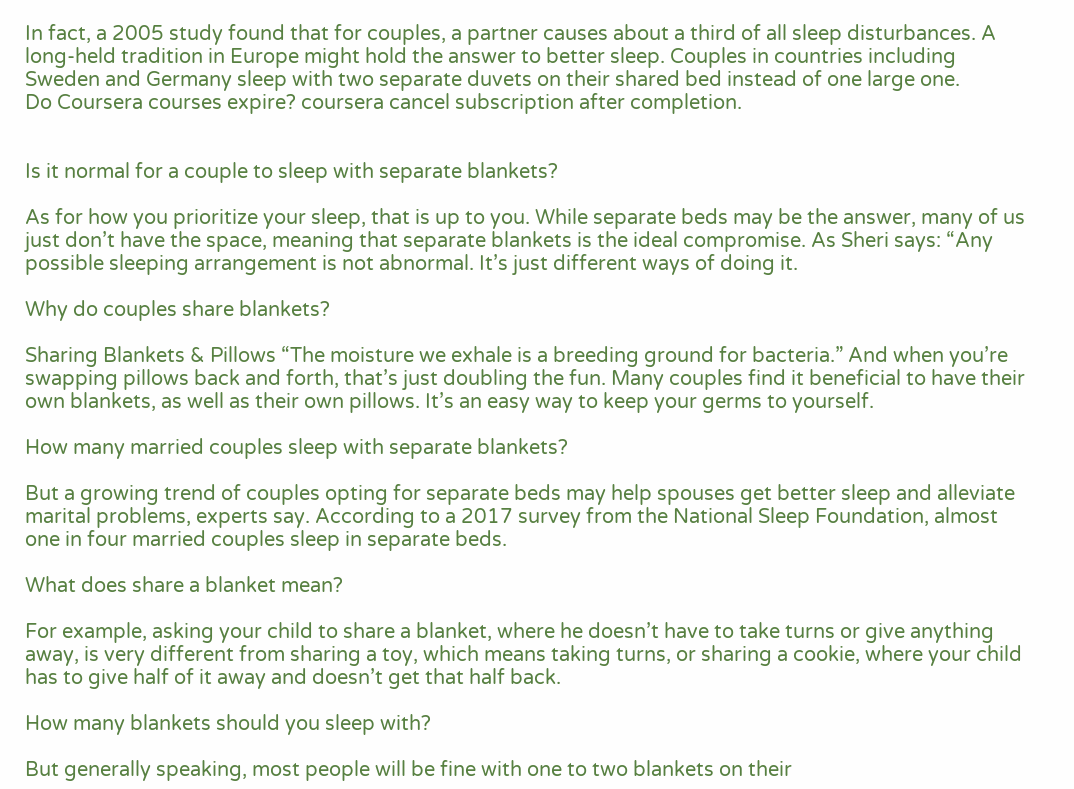In fact, a 2005 study found that for couples, a partner causes about a third of all sleep disturbances. A long-held tradition in Europe might hold the answer to better sleep. Couples in countries including Sweden and Germany sleep with two separate duvets on their shared bed instead of one large one.
Do Coursera courses expire? coursera cancel subscription after completion.


Is it normal for a couple to sleep with separate blankets?

As for how you prioritize your sleep, that is up to you. While separate beds may be the answer, many of us just don’t have the space, meaning that separate blankets is the ideal compromise. As Sheri says: “Any possible sleeping arrangement is not abnormal. It’s just different ways of doing it.

Why do couples share blankets?

Sharing Blankets & Pillows “The moisture we exhale is a breeding ground for bacteria.” And when you’re swapping pillows back and forth, that’s just doubling the fun. Many couples find it beneficial to have their own blankets, as well as their own pillows. It’s an easy way to keep your germs to yourself.

How many married couples sleep with separate blankets?

But a growing trend of couples opting for separate beds may help spouses get better sleep and alleviate marital problems, experts say. According to a 2017 survey from the National Sleep Foundation, almost one in four married couples sleep in separate beds.

What does share a blanket mean?

For example, asking your child to share a blanket, where he doesn’t have to take turns or give anything away, is very different from sharing a toy, which means taking turns, or sharing a cookie, where your child has to give half of it away and doesn’t get that half back.

How many blankets should you sleep with?

But generally speaking, most people will be fine with one to two blankets on their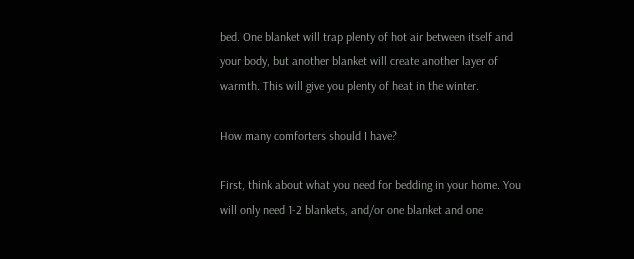bed. One blanket will trap plenty of hot air between itself and your body, but another blanket will create another layer of warmth. This will give you plenty of heat in the winter.

How many comforters should I have?

First, think about what you need for bedding in your home. You will only need 1-2 blankets, and/or one blanket and one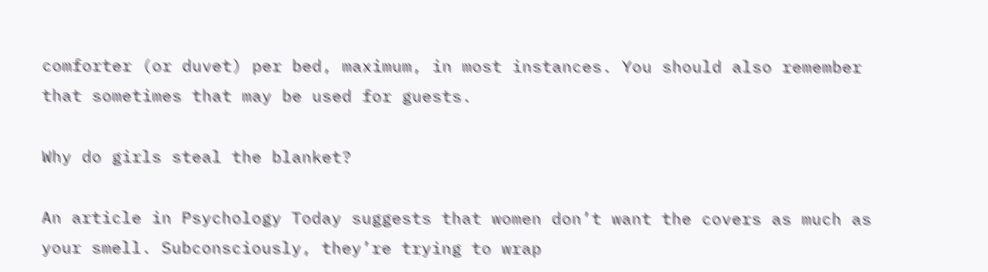comforter (or duvet) per bed, maximum, in most instances. You should also remember that sometimes that may be used for guests.

Why do girls steal the blanket?

An article in Psychology Today suggests that women don’t want the covers as much as your smell. Subconsciously, they’re trying to wrap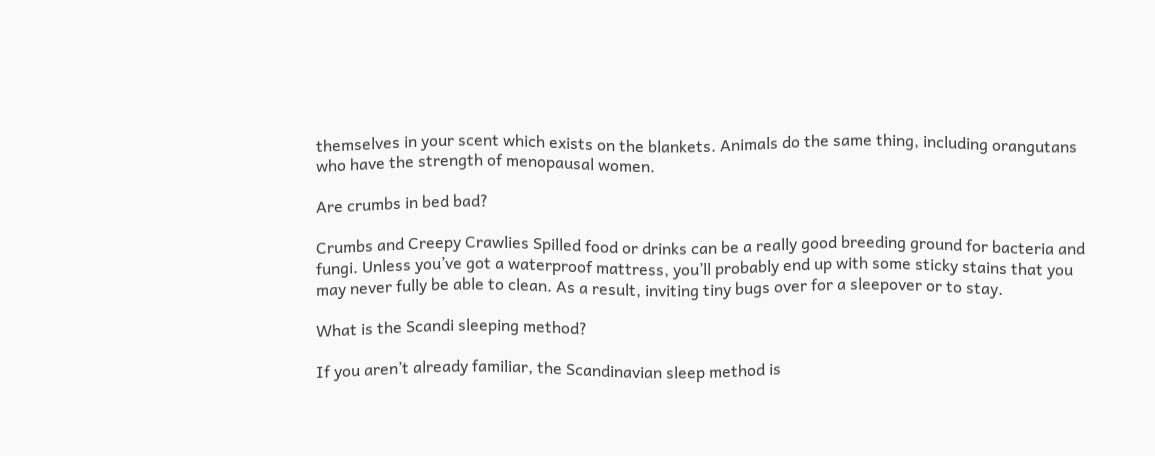themselves in your scent which exists on the blankets. Animals do the same thing, including orangutans who have the strength of menopausal women.

Are crumbs in bed bad?

Crumbs and Creepy Crawlies Spilled food or drinks can be a really good breeding ground for bacteria and fungi. Unless you’ve got a waterproof mattress, you’ll probably end up with some sticky stains that you may never fully be able to clean. As a result, inviting tiny bugs over for a sleepover or to stay.

What is the Scandi sleeping method?

If you aren’t already familiar, the Scandinavian sleep method is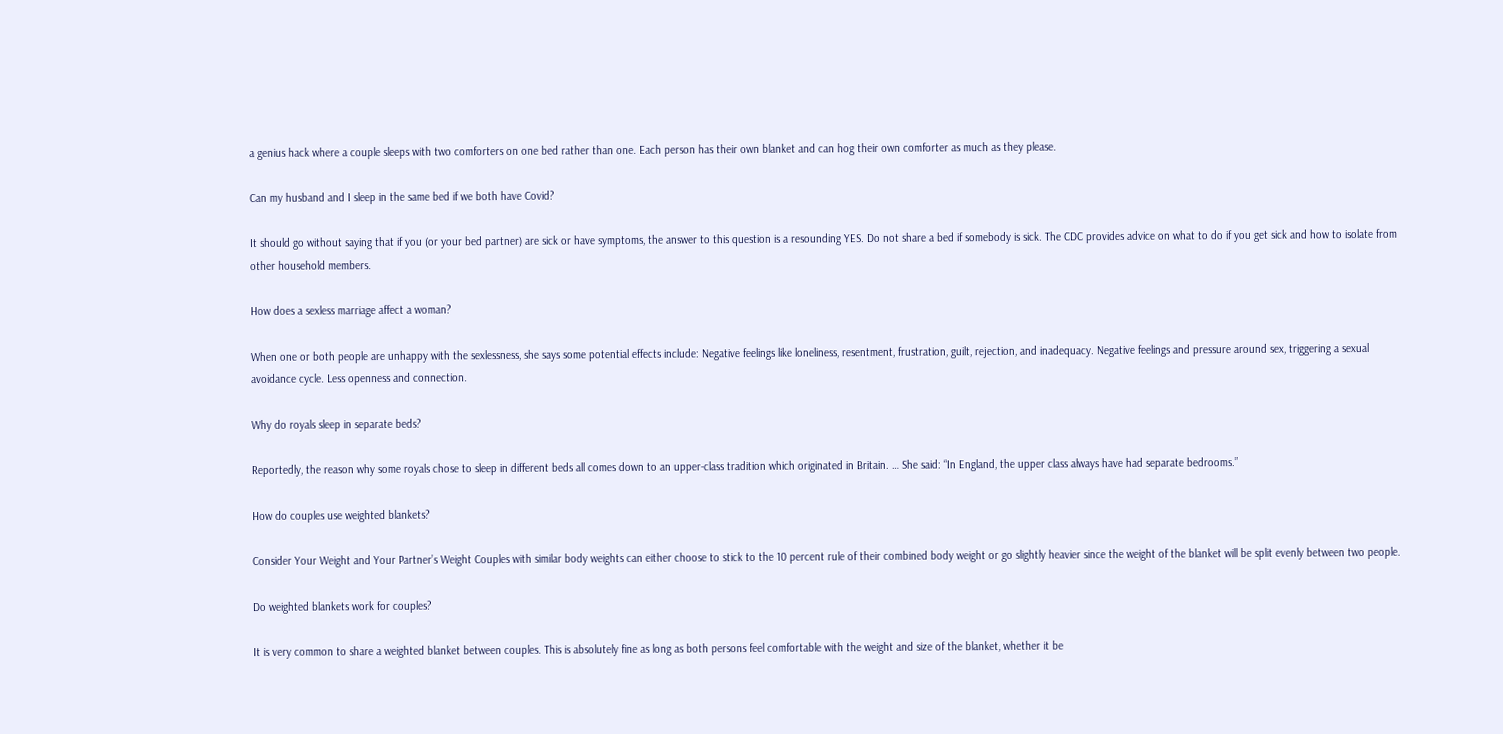a genius hack where a couple sleeps with two comforters on one bed rather than one. Each person has their own blanket and can hog their own comforter as much as they please.

Can my husband and I sleep in the same bed if we both have Covid?

It should go without saying that if you (or your bed partner) are sick or have symptoms, the answer to this question is a resounding YES. Do not share a bed if somebody is sick. The CDC provides advice on what to do if you get sick and how to isolate from other household members.

How does a sexless marriage affect a woman?

When one or both people are unhappy with the sexlessness, she says some potential effects include: Negative feelings like loneliness, resentment, frustration, guilt, rejection, and inadequacy. Negative feelings and pressure around sex, triggering a sexual avoidance cycle. Less openness and connection.

Why do royals sleep in separate beds?

Reportedly, the reason why some royals chose to sleep in different beds all comes down to an upper-class tradition which originated in Britain. … She said: “In England, the upper class always have had separate bedrooms.”

How do couples use weighted blankets?

Consider Your Weight and Your Partner’s Weight Couples with similar body weights can either choose to stick to the 10 percent rule of their combined body weight or go slightly heavier since the weight of the blanket will be split evenly between two people.

Do weighted blankets work for couples?

It is very common to share a weighted blanket between couples. This is absolutely fine as long as both persons feel comfortable with the weight and size of the blanket, whether it be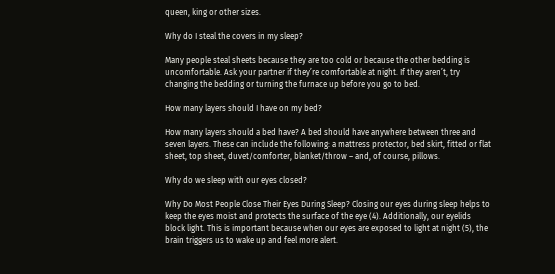queen, king or other sizes.

Why do I steal the covers in my sleep?

Many people steal sheets because they are too cold or because the other bedding is uncomfortable. Ask your partner if they’re comfortable at night. If they aren’t, try changing the bedding or turning the furnace up before you go to bed.

How many layers should I have on my bed?

How many layers should a bed have? A bed should have anywhere between three and seven layers. These can include the following: a mattress protector, bed skirt, fitted or flat sheet, top sheet, duvet/comforter, blanket/throw – and, of course, pillows.

Why do we sleep with our eyes closed?

Why Do Most People Close Their Eyes During Sleep? Closing our eyes during sleep helps to keep the eyes moist and protects the surface of the eye (4). Additionally, our eyelids block light. This is important because when our eyes are exposed to light at night (5), the brain triggers us to wake up and feel more alert.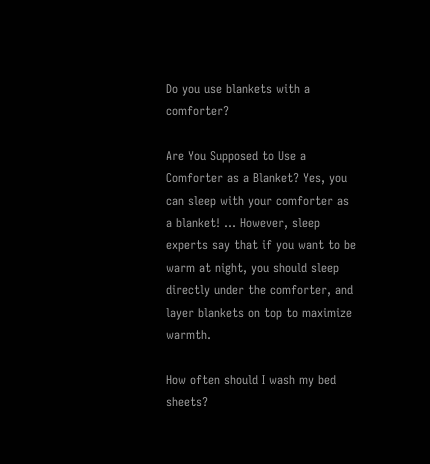Do you use blankets with a comforter?

Are You Supposed to Use a Comforter as a Blanket? Yes, you can sleep with your comforter as a blanket! … However, sleep experts say that if you want to be warm at night, you should sleep directly under the comforter, and layer blankets on top to maximize warmth.

How often should I wash my bed sheets?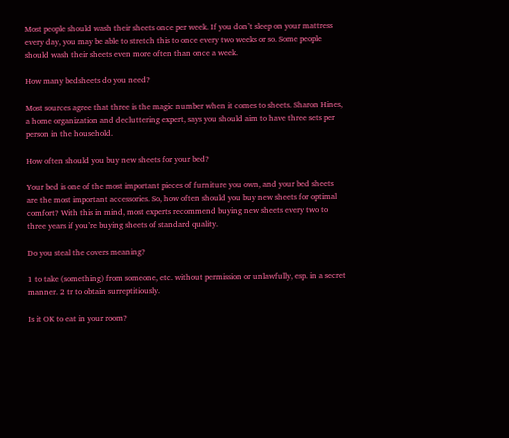Most people should wash their sheets once per week. If you don’t sleep on your mattress every day, you may be able to stretch this to once every two weeks or so. Some people should wash their sheets even more often than once a week.

How many bedsheets do you need?

Most sources agree that three is the magic number when it comes to sheets. Sharon Hines, a home organization and decluttering expert, says you should aim to have three sets per person in the household.

How often should you buy new sheets for your bed?

Your bed is one of the most important pieces of furniture you own, and your bed sheets are the most important accessories. So, how often should you buy new sheets for optimal comfort? With this in mind, most experts recommend buying new sheets every two to three years if you’re buying sheets of standard quality.

Do you steal the covers meaning?

1 to take (something) from someone, etc. without permission or unlawfully, esp. in a secret manner. 2 tr to obtain surreptitiously.

Is it OK to eat in your room?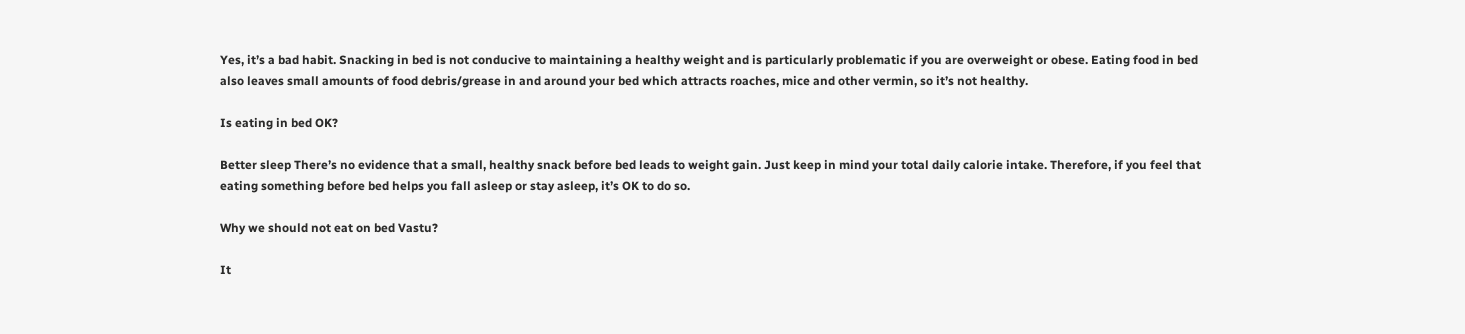Yes, it’s a bad habit. Snacking in bed is not conducive to maintaining a healthy weight and is particularly problematic if you are overweight or obese. Eating food in bed also leaves small amounts of food debris/grease in and around your bed which attracts roaches, mice and other vermin, so it’s not healthy.

Is eating in bed OK?

Better sleep There’s no evidence that a small, healthy snack before bed leads to weight gain. Just keep in mind your total daily calorie intake. Therefore, if you feel that eating something before bed helps you fall asleep or stay asleep, it’s OK to do so.

Why we should not eat on bed Vastu?

It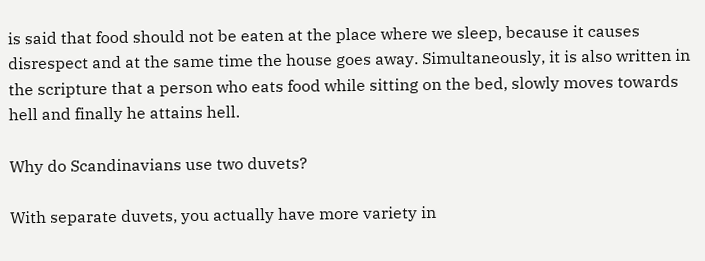is said that food should not be eaten at the place where we sleep, because it causes disrespect and at the same time the house goes away. Simultaneously, it is also written in the scripture that a person who eats food while sitting on the bed, slowly moves towards hell and finally he attains hell.

Why do Scandinavians use two duvets?

With separate duvets, you actually have more variety in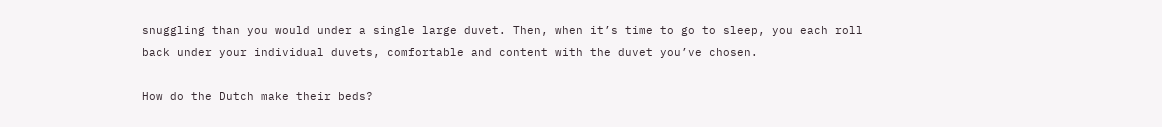snuggling than you would under a single large duvet. Then, when it’s time to go to sleep, you each roll back under your individual duvets, comfortable and content with the duvet you’ve chosen.

How do the Dutch make their beds?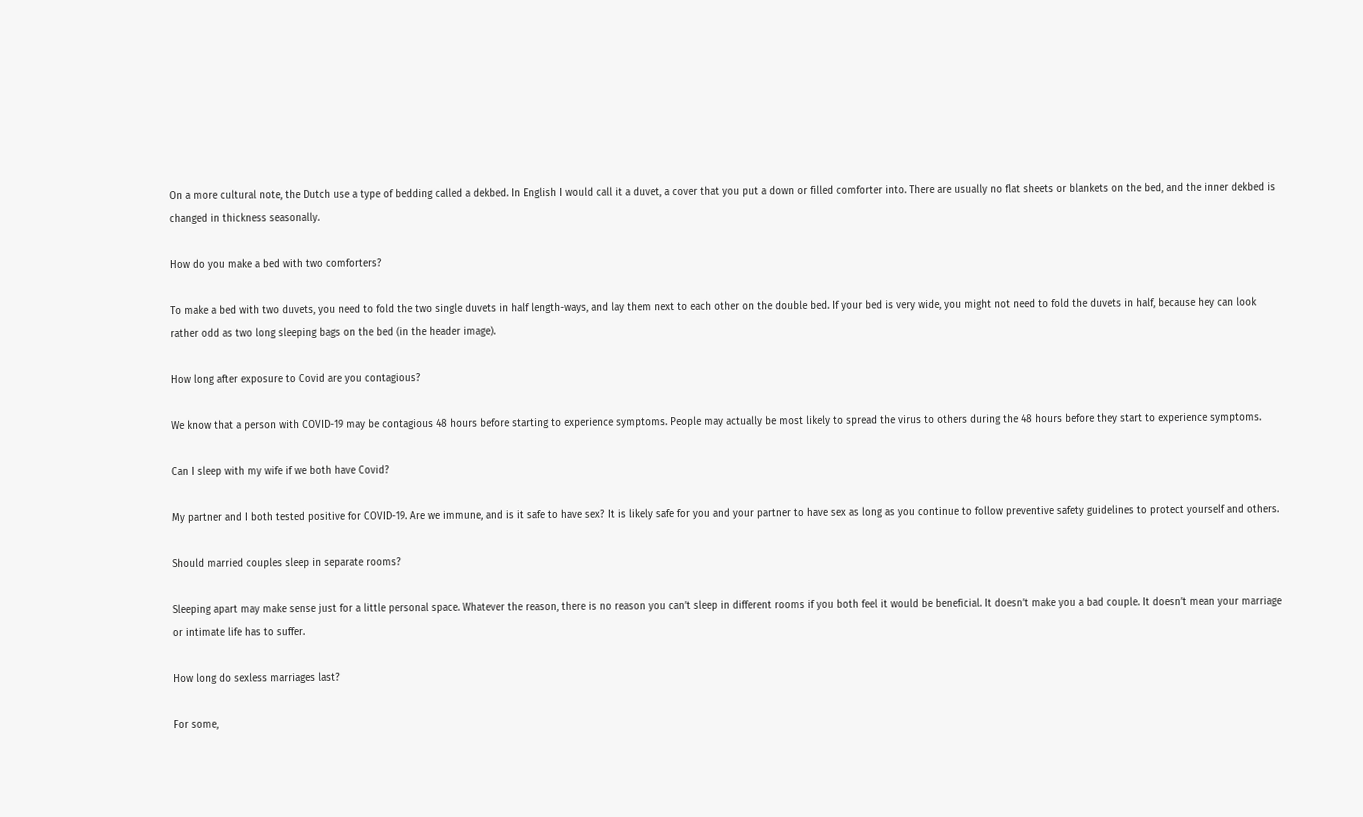On a more cultural note, the Dutch use a type of bedding called a dekbed. In English I would call it a duvet, a cover that you put a down or filled comforter into. There are usually no flat sheets or blankets on the bed, and the inner dekbed is changed in thickness seasonally.

How do you make a bed with two comforters?

To make a bed with two duvets, you need to fold the two single duvets in half length-ways, and lay them next to each other on the double bed. If your bed is very wide, you might not need to fold the duvets in half, because hey can look rather odd as two long sleeping bags on the bed (in the header image).

How long after exposure to Covid are you contagious?

We know that a person with COVID-19 may be contagious 48 hours before starting to experience symptoms. People may actually be most likely to spread the virus to others during the 48 hours before they start to experience symptoms.

Can I sleep with my wife if we both have Covid?

My partner and I both tested positive for COVID-19. Are we immune, and is it safe to have sex? It is likely safe for you and your partner to have sex as long as you continue to follow preventive safety guidelines to protect yourself and others.

Should married couples sleep in separate rooms?

Sleeping apart may make sense just for a little personal space. Whatever the reason, there is no reason you can’t sleep in different rooms if you both feel it would be beneficial. It doesn’t make you a bad couple. It doesn’t mean your marriage or intimate life has to suffer.

How long do sexless marriages last?

For some,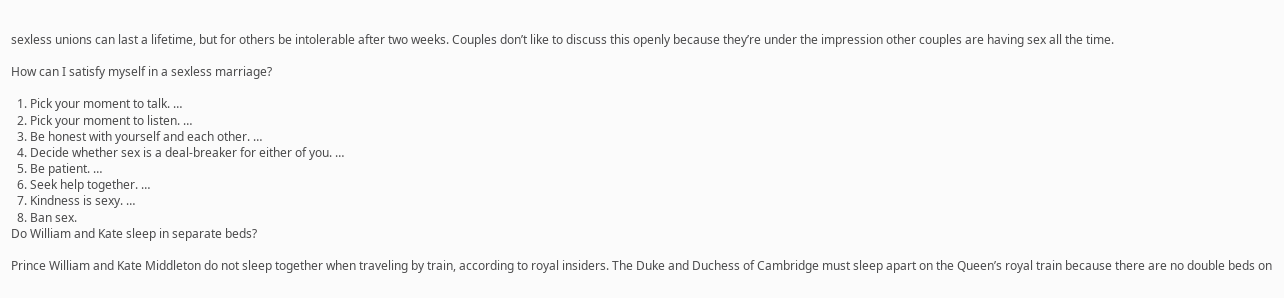sexless unions can last a lifetime, but for others be intolerable after two weeks. Couples don’t like to discuss this openly because they’re under the impression other couples are having sex all the time.

How can I satisfy myself in a sexless marriage?

  1. Pick your moment to talk. …
  2. Pick your moment to listen. …
  3. Be honest with yourself and each other. …
  4. Decide whether sex is a deal-breaker for either of you. …
  5. Be patient. …
  6. Seek help together. …
  7. Kindness is sexy. …
  8. Ban sex.
Do William and Kate sleep in separate beds?

Prince William and Kate Middleton do not sleep together when traveling by train, according to royal insiders. The Duke and Duchess of Cambridge must sleep apart on the Queen’s royal train because there are no double beds on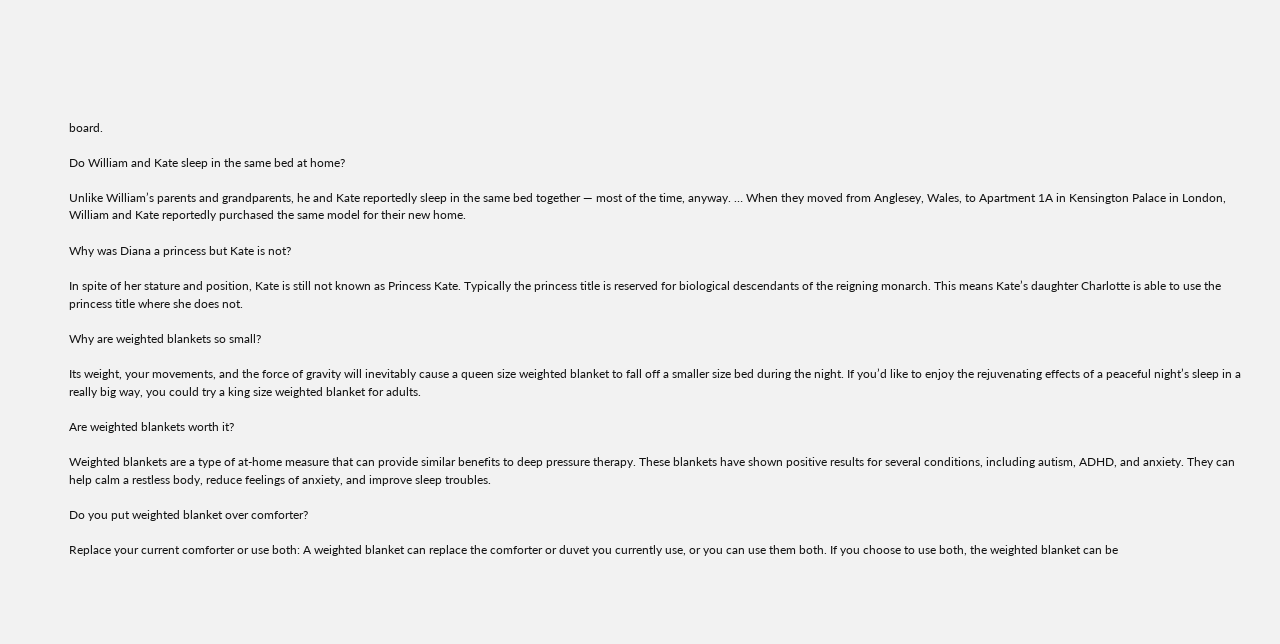board.

Do William and Kate sleep in the same bed at home?

Unlike William’s parents and grandparents, he and Kate reportedly sleep in the same bed together — most of the time, anyway. … When they moved from Anglesey, Wales, to Apartment 1A in Kensington Palace in London, William and Kate reportedly purchased the same model for their new home.

Why was Diana a princess but Kate is not?

In spite of her stature and position, Kate is still not known as Princess Kate. Typically the princess title is reserved for biological descendants of the reigning monarch. This means Kate’s daughter Charlotte is able to use the princess title where she does not.

Why are weighted blankets so small?

Its weight, your movements, and the force of gravity will inevitably cause a queen size weighted blanket to fall off a smaller size bed during the night. If you’d like to enjoy the rejuvenating effects of a peaceful night’s sleep in a really big way, you could try a king size weighted blanket for adults.

Are weighted blankets worth it?

Weighted blankets are a type of at-home measure that can provide similar benefits to deep pressure therapy. These blankets have shown positive results for several conditions, including autism, ADHD, and anxiety. They can help calm a restless body, reduce feelings of anxiety, and improve sleep troubles.

Do you put weighted blanket over comforter?

Replace your current comforter or use both: A weighted blanket can replace the comforter or duvet you currently use, or you can use them both. If you choose to use both, the weighted blanket can be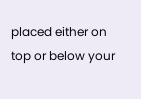placed either on top or below your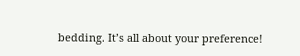bedding. It’s all about your preference!